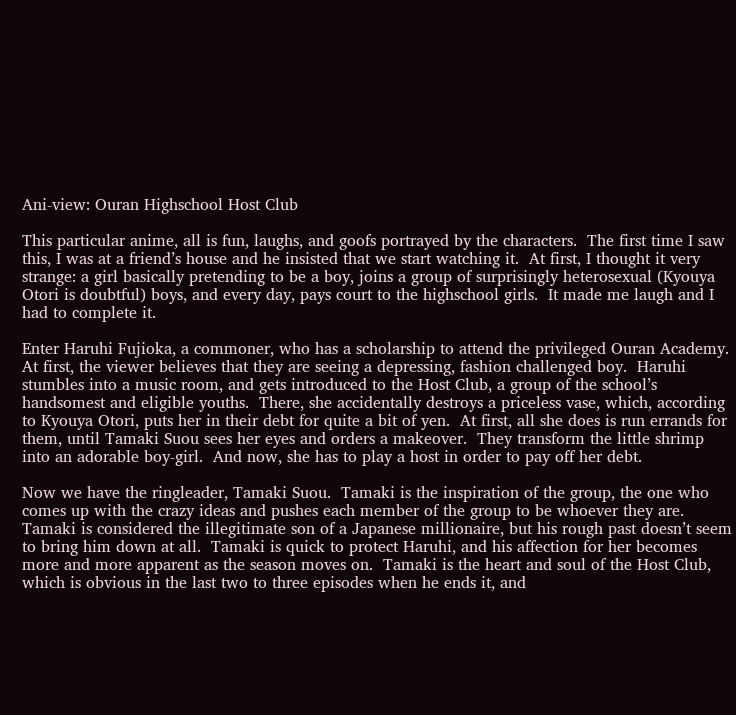Ani-view: Ouran Highschool Host Club

This particular anime, all is fun, laughs, and goofs portrayed by the characters.  The first time I saw this, I was at a friend’s house and he insisted that we start watching it.  At first, I thought it very strange: a girl basically pretending to be a boy, joins a group of surprisingly heterosexual (Kyouya Otori is doubtful) boys, and every day, pays court to the highschool girls.  It made me laugh and I had to complete it.

Enter Haruhi Fujioka, a commoner, who has a scholarship to attend the privileged Ouran Academy.  At first, the viewer believes that they are seeing a depressing, fashion challenged boy.  Haruhi stumbles into a music room, and gets introduced to the Host Club, a group of the school’s handsomest and eligible youths.  There, she accidentally destroys a priceless vase, which, according to Kyouya Otori, puts her in their debt for quite a bit of yen.  At first, all she does is run errands for them, until Tamaki Suou sees her eyes and orders a makeover.  They transform the little shrimp into an adorable boy-girl.  And now, she has to play a host in order to pay off her debt.

Now we have the ringleader, Tamaki Suou.  Tamaki is the inspiration of the group, the one who comes up with the crazy ideas and pushes each member of the group to be whoever they are.  Tamaki is considered the illegitimate son of a Japanese millionaire, but his rough past doesn’t seem to bring him down at all.  Tamaki is quick to protect Haruhi, and his affection for her becomes more and more apparent as the season moves on.  Tamaki is the heart and soul of the Host Club, which is obvious in the last two to three episodes when he ends it, and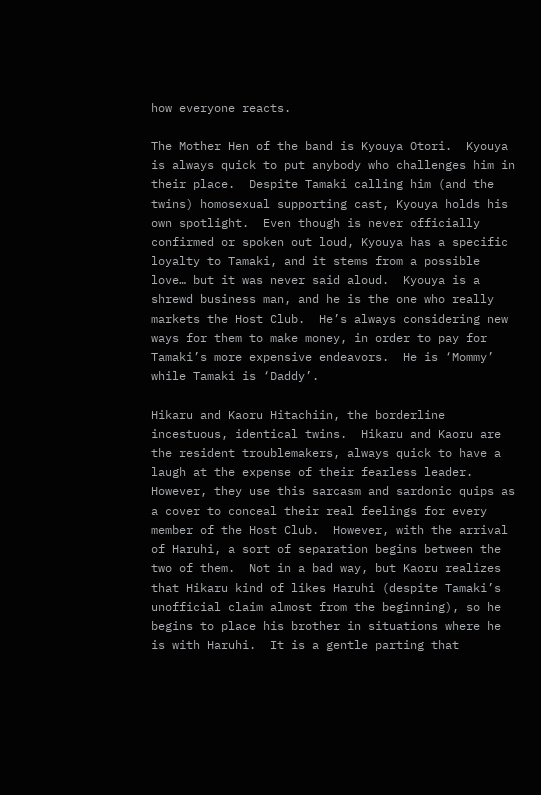how everyone reacts.

The Mother Hen of the band is Kyouya Otori.  Kyouya is always quick to put anybody who challenges him in their place.  Despite Tamaki calling him (and the twins) homosexual supporting cast, Kyouya holds his own spotlight.  Even though is never officially confirmed or spoken out loud, Kyouya has a specific loyalty to Tamaki, and it stems from a possible love… but it was never said aloud.  Kyouya is a shrewd business man, and he is the one who really markets the Host Club.  He’s always considering new ways for them to make money, in order to pay for Tamaki’s more expensive endeavors.  He is ‘Mommy’ while Tamaki is ‘Daddy’.

Hikaru and Kaoru Hitachiin, the borderline incestuous, identical twins.  Hikaru and Kaoru are the resident troublemakers, always quick to have a laugh at the expense of their fearless leader.  However, they use this sarcasm and sardonic quips as a cover to conceal their real feelings for every member of the Host Club.  However, with the arrival of Haruhi, a sort of separation begins between the two of them.  Not in a bad way, but Kaoru realizes that Hikaru kind of likes Haruhi (despite Tamaki’s unofficial claim almost from the beginning), so he begins to place his brother in situations where he is with Haruhi.  It is a gentle parting that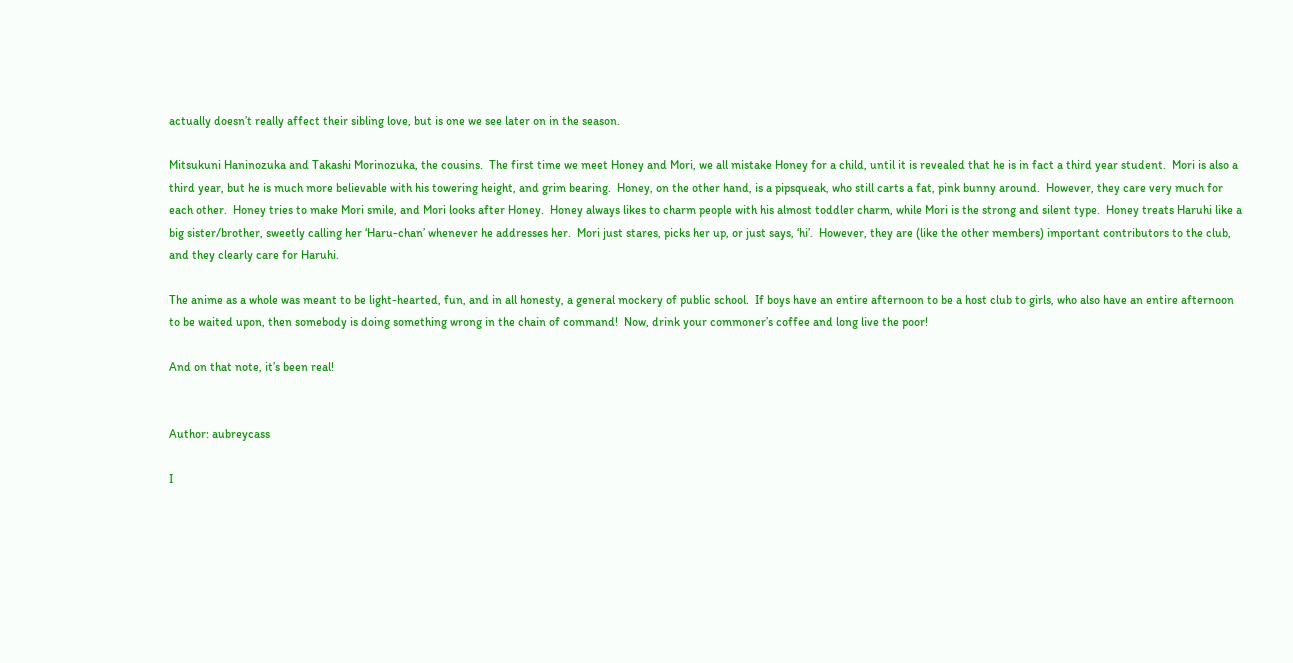actually doesn’t really affect their sibling love, but is one we see later on in the season.

Mitsukuni Haninozuka and Takashi Morinozuka, the cousins.  The first time we meet Honey and Mori, we all mistake Honey for a child, until it is revealed that he is in fact a third year student.  Mori is also a third year, but he is much more believable with his towering height, and grim bearing.  Honey, on the other hand, is a pipsqueak, who still carts a fat, pink bunny around.  However, they care very much for each other.  Honey tries to make Mori smile, and Mori looks after Honey.  Honey always likes to charm people with his almost toddler charm, while Mori is the strong and silent type.  Honey treats Haruhi like a big sister/brother, sweetly calling her ‘Haru-chan’ whenever he addresses her.  Mori just stares, picks her up, or just says, ‘hi’.  However, they are (like the other members) important contributors to the club, and they clearly care for Haruhi.

The anime as a whole was meant to be light-hearted, fun, and in all honesty, a general mockery of public school.  If boys have an entire afternoon to be a host club to girls, who also have an entire afternoon to be waited upon, then somebody is doing something wrong in the chain of command!  Now, drink your commoner’s coffee and long live the poor!

And on that note, it’s been real!


Author: aubreycass

I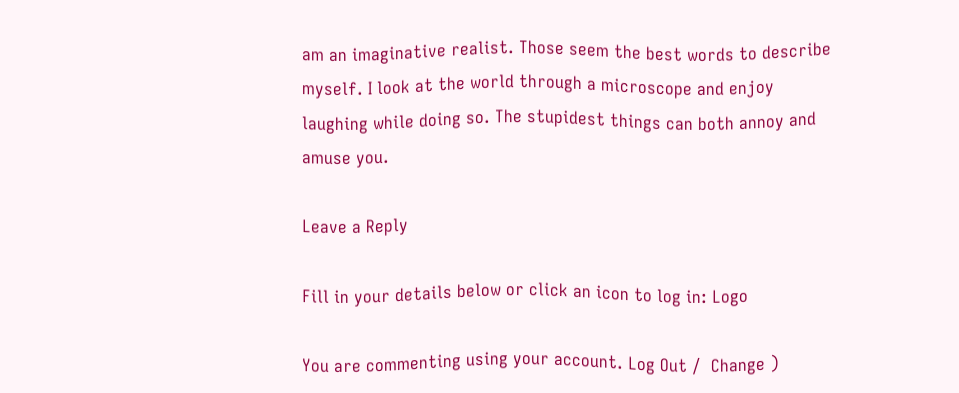am an imaginative realist. Those seem the best words to describe myself. I look at the world through a microscope and enjoy laughing while doing so. The stupidest things can both annoy and amuse you.

Leave a Reply

Fill in your details below or click an icon to log in: Logo

You are commenting using your account. Log Out /  Change )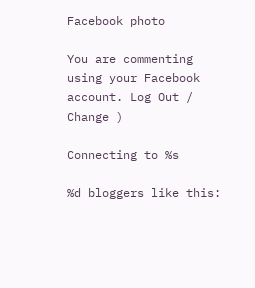Facebook photo

You are commenting using your Facebook account. Log Out /  Change )

Connecting to %s

%d bloggers like this: